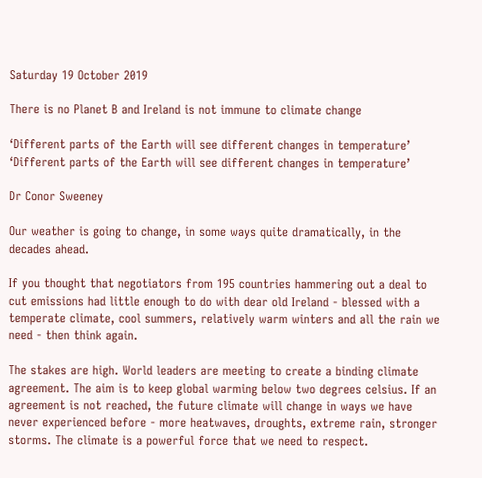Saturday 19 October 2019

There is no Planet B and Ireland is not immune to climate change

‘Different parts of the Earth will see different changes in temperature’
‘Different parts of the Earth will see different changes in temperature’

Dr Conor Sweeney

Our weather is going to change, in some ways quite dramatically, in the decades ahead.

If you thought that negotiators from 195 countries hammering out a deal to cut emissions had little enough to do with dear old Ireland - blessed with a temperate climate, cool summers, relatively warm winters and all the rain we need - then think again.

The stakes are high. World leaders are meeting to create a binding climate agreement. The aim is to keep global warming below two degrees celsius. If an agreement is not reached, the future climate will change in ways we have never experienced before - more heatwaves, droughts, extreme rain, stronger storms. The climate is a powerful force that we need to respect.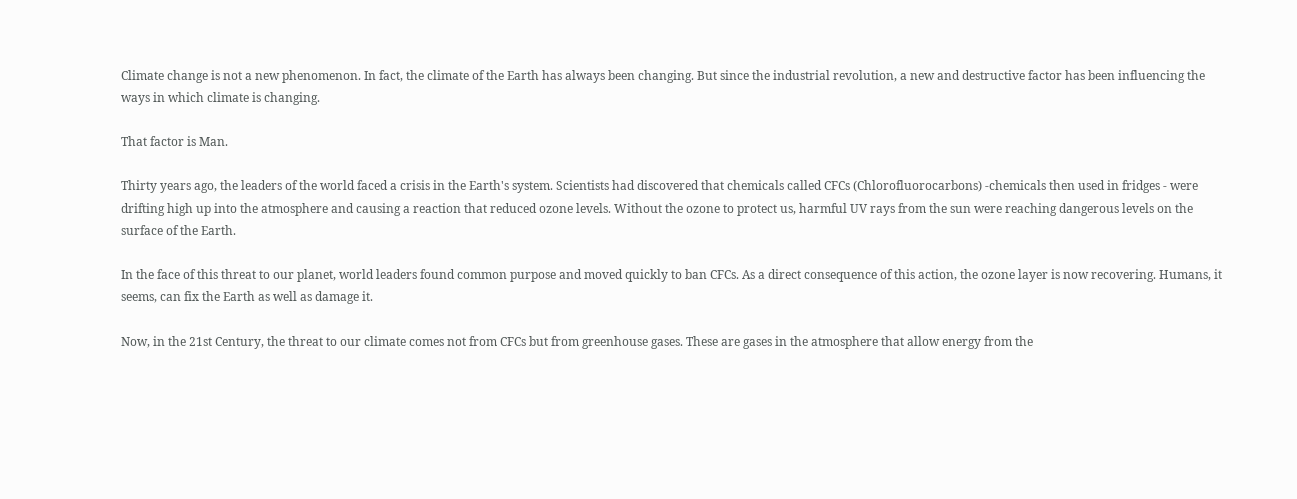Climate change is not a new phenomenon. In fact, the climate of the Earth has always been changing. But since the industrial revolution, a new and destructive factor has been influencing the ways in which climate is changing.

That factor is Man.

Thirty years ago, the leaders of the world faced a crisis in the Earth's system. Scientists had discovered that chemicals called CFCs (Chlorofluorocarbons) -chemicals then used in fridges - were drifting high up into the atmosphere and causing a reaction that reduced ozone levels. Without the ozone to protect us, harmful UV rays from the sun were reaching dangerous levels on the surface of the Earth.

In the face of this threat to our planet, world leaders found common purpose and moved quickly to ban CFCs. As a direct consequence of this action, the ozone layer is now recovering. Humans, it seems, can fix the Earth as well as damage it.

Now, in the 21st Century, the threat to our climate comes not from CFCs but from greenhouse gases. These are gases in the atmosphere that allow energy from the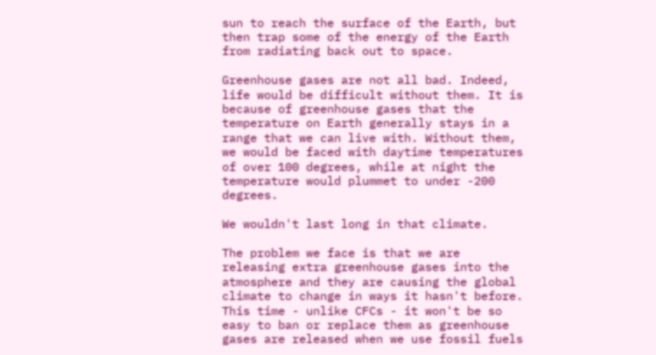sun to reach the surface of the Earth, but then trap some of the energy of the Earth from radiating back out to space.

Greenhouse gases are not all bad. Indeed, life would be difficult without them. It is because of greenhouse gases that the temperature on Earth generally stays in a range that we can live with. Without them, we would be faced with daytime temperatures of over 100 degrees, while at night the temperature would plummet to under -200 degrees.

We wouldn't last long in that climate.

The problem we face is that we are releasing extra greenhouse gases into the atmosphere and they are causing the global climate to change in ways it hasn't before. This time - unlike CFCs - it won't be so easy to ban or replace them as greenhouse gases are released when we use fossil fuels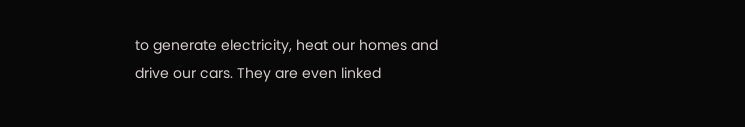to generate electricity, heat our homes and drive our cars. They are even linked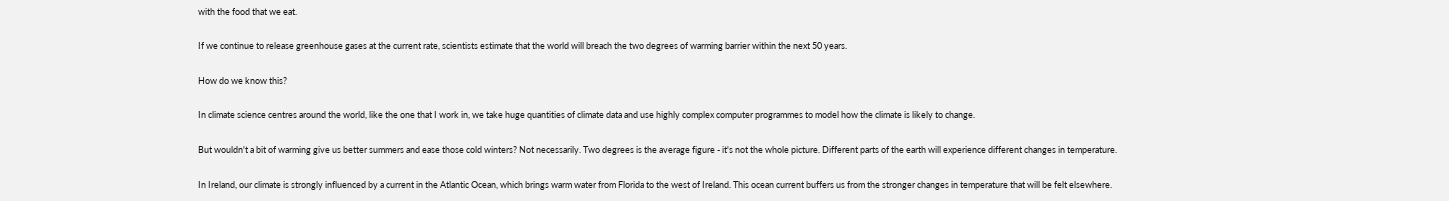with the food that we eat.

If we continue to release greenhouse gases at the current rate, scientists estimate that the world will breach the two degrees of warming barrier within the next 50 years.

How do we know this?

In climate science centres around the world, like the one that I work in, we take huge quantities of climate data and use highly complex computer programmes to model how the climate is likely to change.

But wouldn't a bit of warming give us better summers and ease those cold winters? Not necessarily. Two degrees is the average figure - it's not the whole picture. Different parts of the earth will experience different changes in temperature.

In Ireland, our climate is strongly influenced by a current in the Atlantic Ocean, which brings warm water from Florida to the west of Ireland. This ocean current buffers us from the stronger changes in temperature that will be felt elsewhere.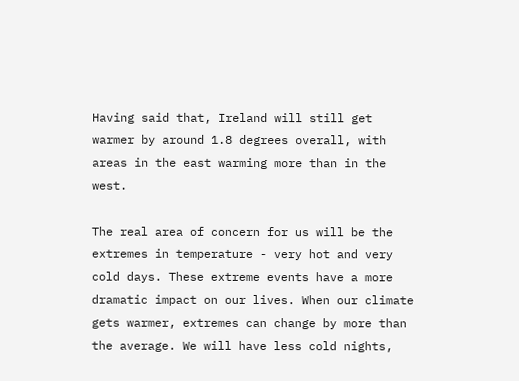Having said that, Ireland will still get warmer by around 1.8 degrees overall, with areas in the east warming more than in the west.

The real area of concern for us will be the extremes in temperature - very hot and very cold days. These extreme events have a more dramatic impact on our lives. When our climate gets warmer, extremes can change by more than the average. We will have less cold nights,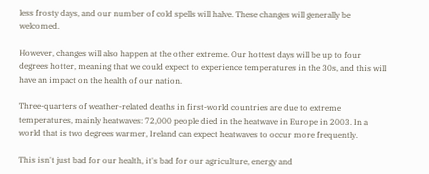less frosty days, and our number of cold spells will halve. These changes will generally be welcomed.

However, changes will also happen at the other extreme. Our hottest days will be up to four degrees hotter, meaning that we could expect to experience temperatures in the 30s, and this will have an impact on the health of our nation.

Three-quarters of weather-related deaths in first-world countries are due to extreme temperatures, mainly heatwaves: 72,000 people died in the heatwave in Europe in 2003. In a world that is two degrees warmer, Ireland can expect heatwaves to occur more frequently.

This isn't just bad for our health, it's bad for our agriculture, energy and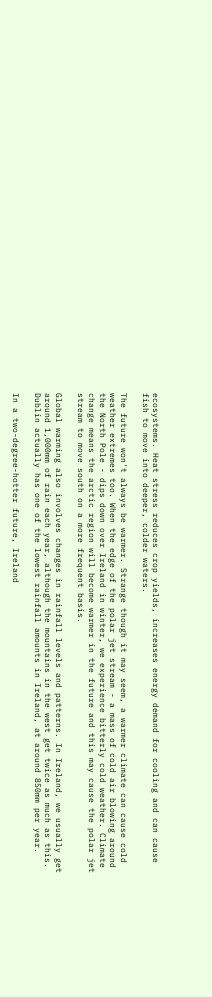ecosystems. Heat stress reduces crop yields, increases energy demand for cooling and can cause fish to move into deeper, colder waters.

The future won't always be warmer. Strange though it may seem, a warmer climate can cause cold weather extremes too. When the edge of the polar jet stream - a mass of cold air blowing around the North Pole - dips down over Ireland in winter, we experience bitterly cold weather. Climate change means the arctic region will become warmer in the future and this may cause the polar jet stream to move south on a more frequent basis.

Global warming also involves changes in rainfall levels and patterns. In Ireland, we usually get around 1,000mm of rain each year, although the mountains in the west get twice as much as this. Dublin actually has one of the lowest rainfall amounts in Ireland, at around 850mm per year.

In a two-degree-hotter future, Ireland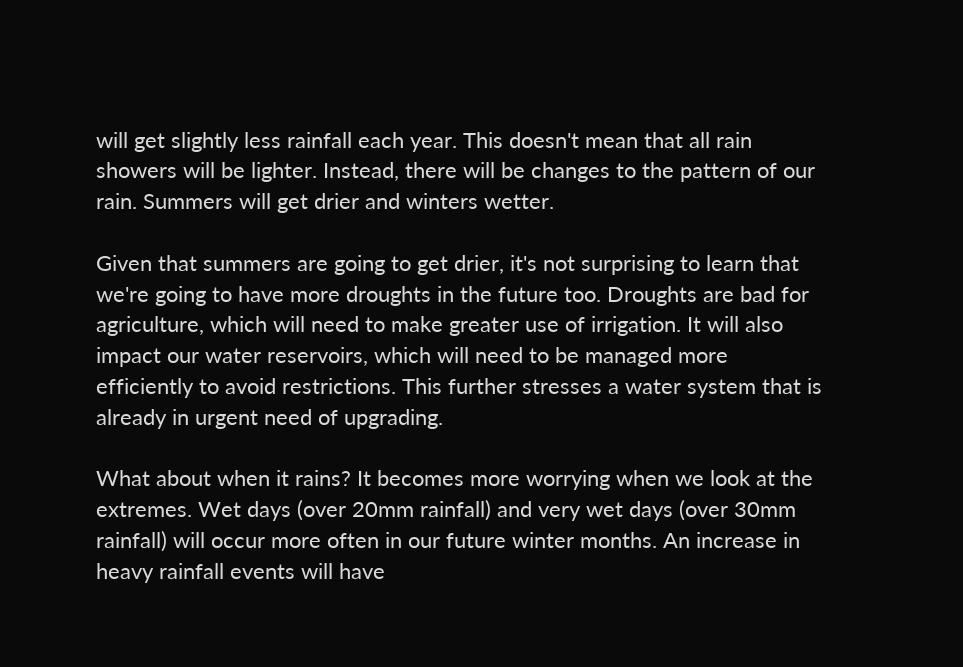will get slightly less rainfall each year. This doesn't mean that all rain showers will be lighter. Instead, there will be changes to the pattern of our rain. Summers will get drier and winters wetter.

Given that summers are going to get drier, it's not surprising to learn that we're going to have more droughts in the future too. Droughts are bad for agriculture, which will need to make greater use of irrigation. It will also impact our water reservoirs, which will need to be managed more efficiently to avoid restrictions. This further stresses a water system that is already in urgent need of upgrading.

What about when it rains? It becomes more worrying when we look at the extremes. Wet days (over 20mm rainfall) and very wet days (over 30mm rainfall) will occur more often in our future winter months. An increase in heavy rainfall events will have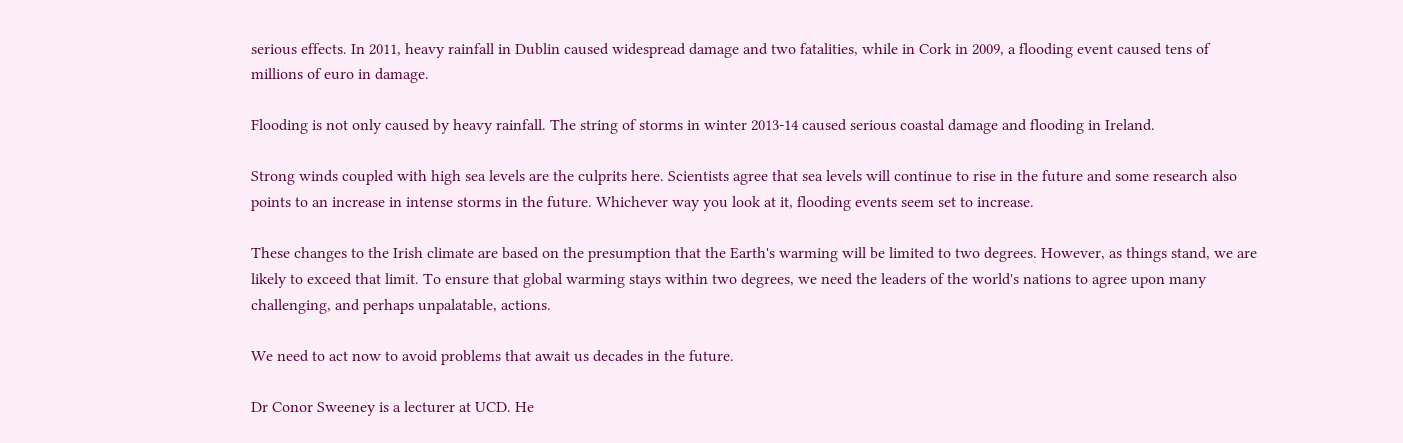serious effects. In 2011, heavy rainfall in Dublin caused widespread damage and two fatalities, while in Cork in 2009, a flooding event caused tens of millions of euro in damage.

Flooding is not only caused by heavy rainfall. The string of storms in winter 2013-14 caused serious coastal damage and flooding in Ireland.

Strong winds coupled with high sea levels are the culprits here. Scientists agree that sea levels will continue to rise in the future and some research also points to an increase in intense storms in the future. Whichever way you look at it, flooding events seem set to increase.

These changes to the Irish climate are based on the presumption that the Earth's warming will be limited to two degrees. However, as things stand, we are likely to exceed that limit. To ensure that global warming stays within two degrees, we need the leaders of the world's nations to agree upon many challenging, and perhaps unpalatable, actions.

We need to act now to avoid problems that await us decades in the future.

Dr Conor Sweeney is a lecturer at UCD. He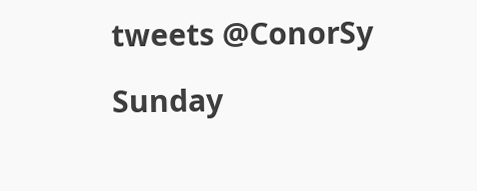tweets @ConorSy

Sunday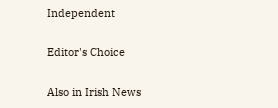Independent

Editor's Choice

Also in Irish News